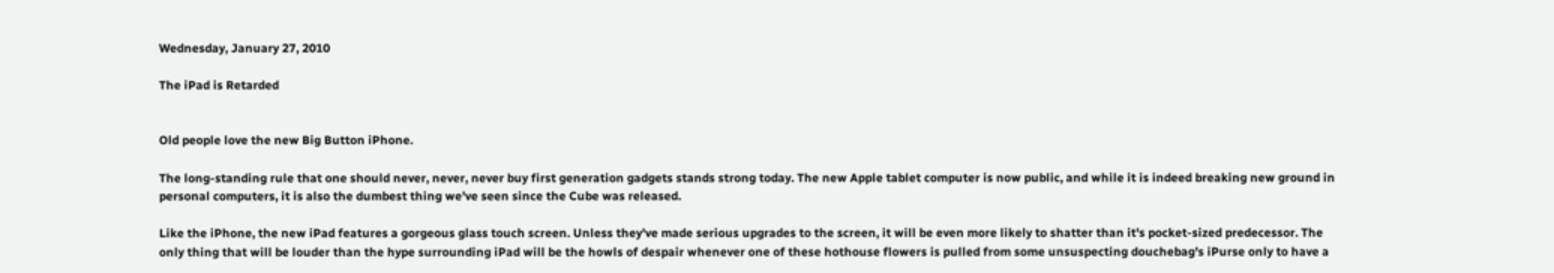Wednesday, January 27, 2010

The iPad is Retarded


Old people love the new Big Button iPhone.

The long-standing rule that one should never, never, never buy first generation gadgets stands strong today. The new Apple tablet computer is now public, and while it is indeed breaking new ground in personal computers, it is also the dumbest thing we've seen since the Cube was released.

Like the iPhone, the new iPad features a gorgeous glass touch screen. Unless they've made serious upgrades to the screen, it will be even more likely to shatter than it's pocket-sized predecessor. The only thing that will be louder than the hype surrounding iPad will be the howls of despair whenever one of these hothouse flowers is pulled from some unsuspecting douchebag's iPurse only to have a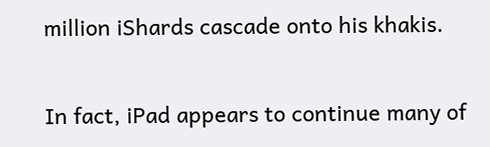million iShards cascade onto his khakis.

In fact, iPad appears to continue many of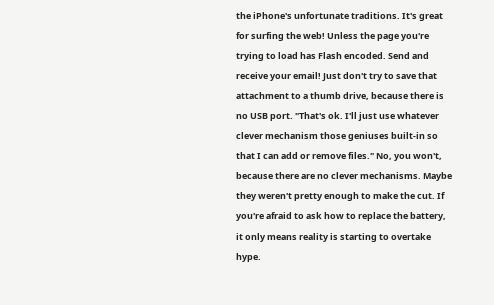the iPhone's unfortunate traditions. It's great for surfing the web! Unless the page you're trying to load has Flash encoded. Send and receive your email! Just don't try to save that attachment to a thumb drive, because there is no USB port. "That's ok. I'll just use whatever clever mechanism those geniuses built-in so that I can add or remove files." No, you won't, because there are no clever mechanisms. Maybe they weren't pretty enough to make the cut. If you're afraid to ask how to replace the battery, it only means reality is starting to overtake hype.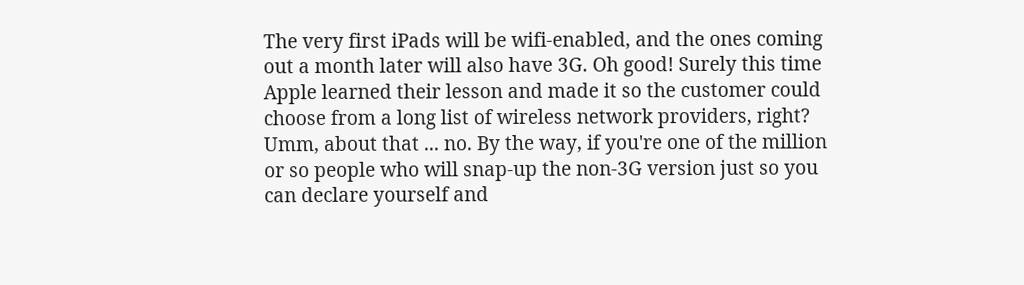The very first iPads will be wifi-enabled, and the ones coming out a month later will also have 3G. Oh good! Surely this time Apple learned their lesson and made it so the customer could choose from a long list of wireless network providers, right? Umm, about that ... no. By the way, if you're one of the million or so people who will snap-up the non-3G version just so you can declare yourself and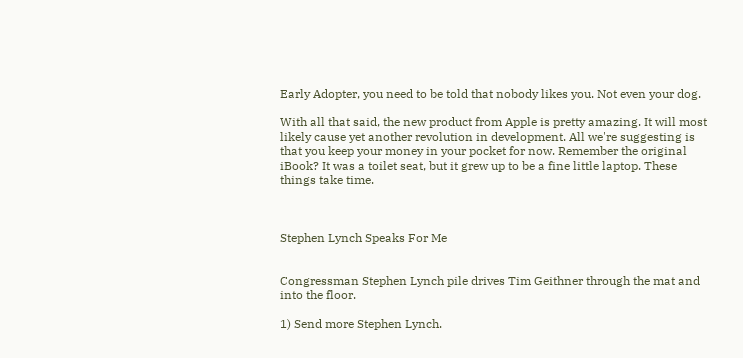Early Adopter, you need to be told that nobody likes you. Not even your dog.

With all that said, the new product from Apple is pretty amazing. It will most likely cause yet another revolution in development. All we're suggesting is that you keep your money in your pocket for now. Remember the original iBook? It was a toilet seat, but it grew up to be a fine little laptop. These things take time.



Stephen Lynch Speaks For Me


Congressman Stephen Lynch pile drives Tim Geithner through the mat and into the floor.

1) Send more Stephen Lynch.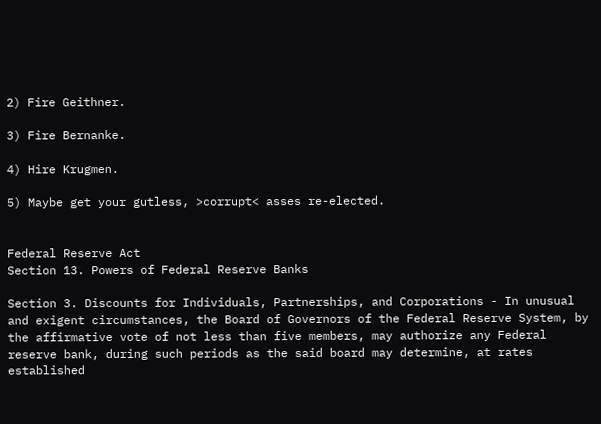2) Fire Geithner.

3) Fire Bernanke.

4) Hire Krugmen.

5) Maybe get your gutless, >corrupt< asses re-elected.


Federal Reserve Act
Section 13. Powers of Federal Reserve Banks

Section 3. Discounts for Individuals, Partnerships, and Corporations - In unusual and exigent circumstances, the Board of Governors of the Federal Reserve System, by the affirmative vote of not less than five members, may authorize any Federal reserve bank, during such periods as the said board may determine, at rates established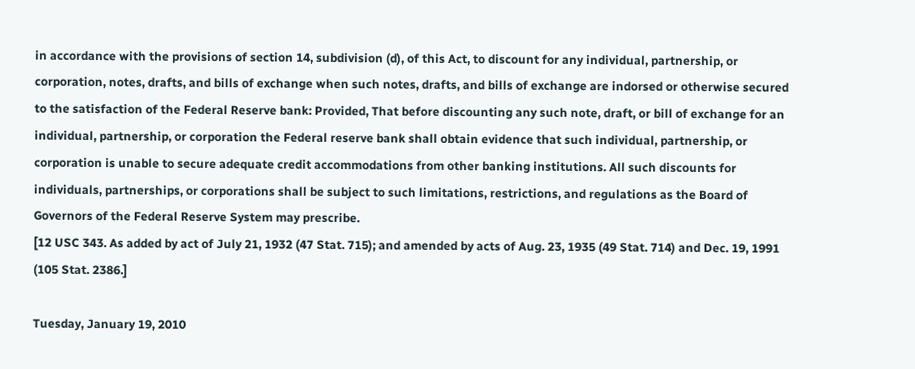in accordance with the provisions of section 14, subdivision (d), of this Act, to discount for any individual, partnership, or corporation, notes, drafts, and bills of exchange when such notes, drafts, and bills of exchange are indorsed or otherwise secured to the satisfaction of the Federal Reserve bank: Provided, That before discounting any such note, draft, or bill of exchange for an individual, partnership, or corporation the Federal reserve bank shall obtain evidence that such individual, partnership, or corporation is unable to secure adequate credit accommodations from other banking institutions. All such discounts for individuals, partnerships, or corporations shall be subject to such limitations, restrictions, and regulations as the Board of Governors of the Federal Reserve System may prescribe.
[12 USC 343. As added by act of July 21, 1932 (47 Stat. 715); and amended by acts of Aug. 23, 1935 (49 Stat. 714) and Dec. 19, 1991 (105 Stat. 2386.]

Tuesday, January 19, 2010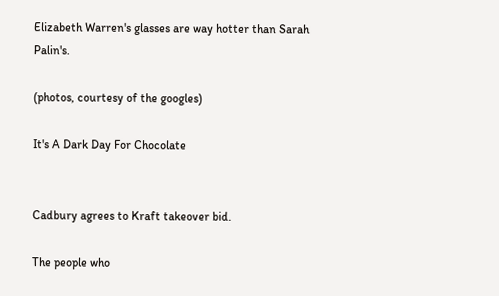Elizabeth Warren's glasses are way hotter than Sarah Palin's.

(photos, courtesy of the googles)

It's A Dark Day For Chocolate


Cadbury agrees to Kraft takeover bid.

The people who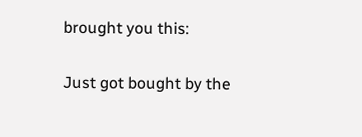brought you this:

Just got bought by the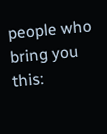people who bring you this: